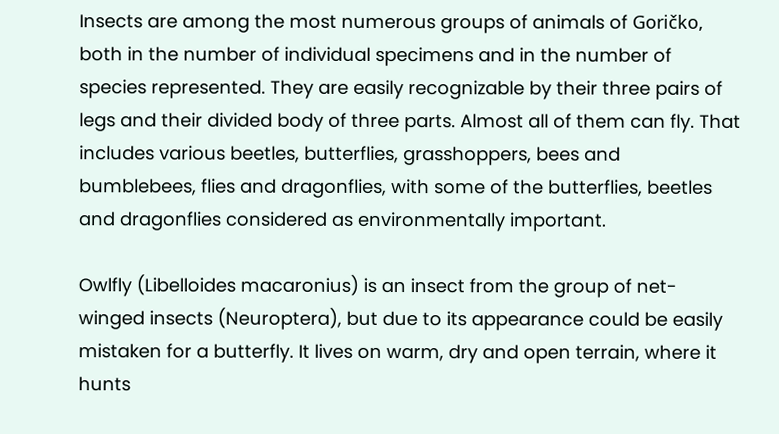Insects are among the most numerous groups of animals of Goričko, both in the number of individual specimens and in the number of species represented. They are easily recognizable by their three pairs of legs and their divided body of three parts. Almost all of them can fly. That includes various beetles, butterflies, grasshoppers, bees and bumblebees, flies and dragonflies, with some of the butterflies, beetles and dragonflies considered as environmentally important.

Owlfly (Libelloides macaronius) is an insect from the group of net-winged insects (Neuroptera), but due to its appearance could be easily mistaken for a butterfly. It lives on warm, dry and open terrain, where it hunts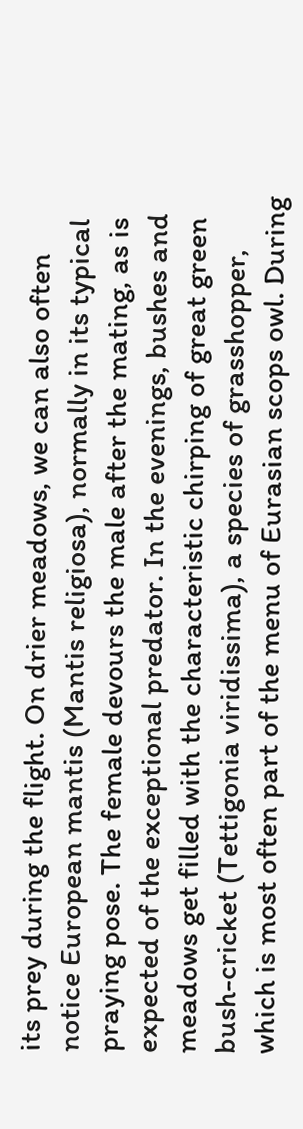its prey during the flight. On drier meadows, we can also often notice European mantis (Mantis religiosa), normally in its typical praying pose. The female devours the male after the mating, as is expected of the exceptional predator. In the evenings, bushes and meadows get filled with the characteristic chirping of great green bush-cricket (Tettigonia viridissima), a species of grasshopper, which is most often part of the menu of Eurasian scops owl. During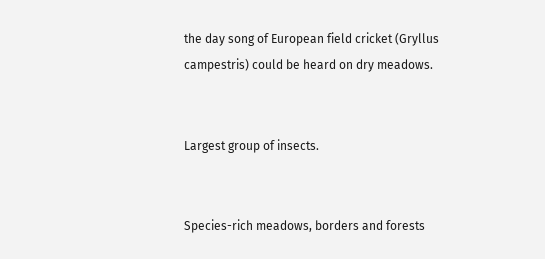the day song of European field cricket (Gryllus campestris) could be heard on dry meadows.


Largest group of insects.


Species-rich meadows, borders and forests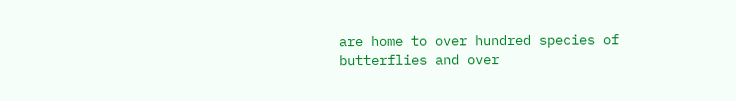are home to over hundred species of butterflies and over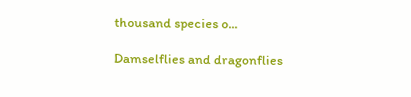thousand species o...

Damselflies and dragonflies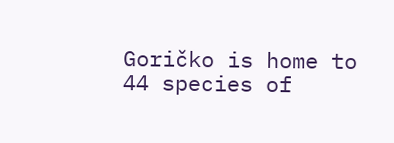Goričko is home to 44 species of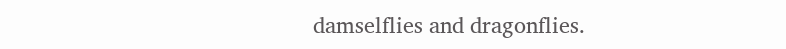damselflies and dragonflies.